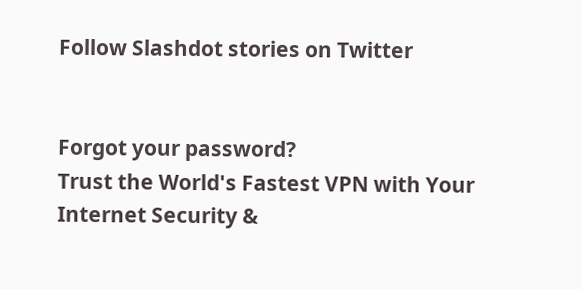Follow Slashdot stories on Twitter


Forgot your password?
Trust the World's Fastest VPN with Your Internet Security &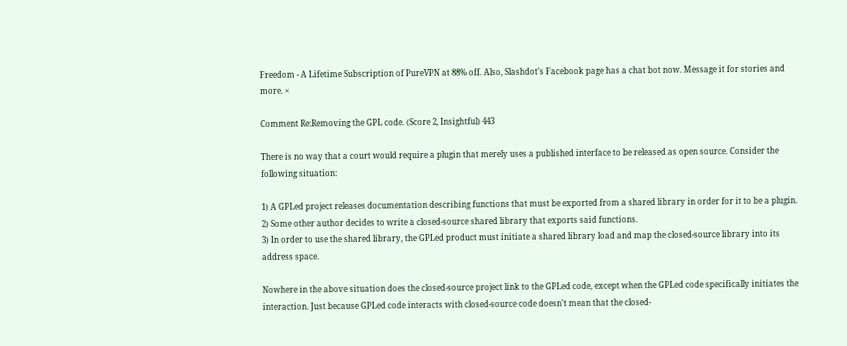Freedom - A Lifetime Subscription of PureVPN at 88% off. Also, Slashdot's Facebook page has a chat bot now. Message it for stories and more. ×

Comment Re:Removing the GPL code. (Score 2, Insightful) 443

There is no way that a court would require a plugin that merely uses a published interface to be released as open source. Consider the following situation:

1) A GPLed project releases documentation describing functions that must be exported from a shared library in order for it to be a plugin.
2) Some other author decides to write a closed-source shared library that exports said functions.
3) In order to use the shared library, the GPLed product must initiate a shared library load and map the closed-source library into its address space.

Nowhere in the above situation does the closed-source project link to the GPLed code, except when the GPLed code specifically initiates the interaction. Just because GPLed code interacts with closed-source code doesn't mean that the closed-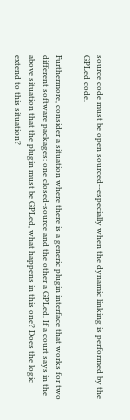source code must be open sourced--especially when the dynamic linking is performed by the GPLed code.

Furthermore, consider a situation where there is a generic plugin interface that works for two different software packages: one closed-source and the other a GPLed. If a court says in the above situation that the plugin must be GPLed, what happens in this one? Does the logic extend to this situation?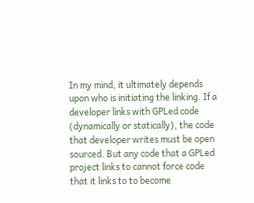In my mind, it ultimately depends upon who is initiating the linking. If a developer links with GPLed code (dynamically or statically), the code that developer writes must be open sourced. But any code that a GPLed project links to cannot force code that it links to to become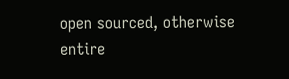open sourced, otherwise entire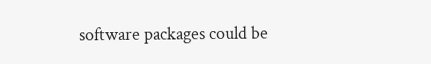software packages could be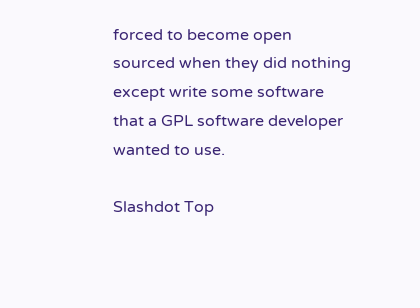forced to become open sourced when they did nothing except write some software that a GPL software developer wanted to use.

Slashdot Top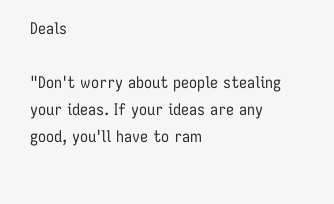Deals

"Don't worry about people stealing your ideas. If your ideas are any good, you'll have to ram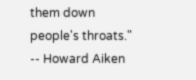them down people's throats." -- Howard Aiken